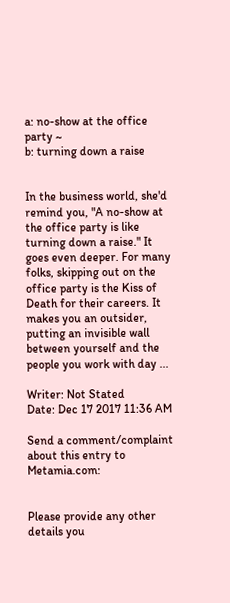a: no-show at the office party ~
b: turning down a raise


In the business world, she'd remind you, "A no-show at the office party is like turning down a raise." It goes even deeper. For many folks, skipping out on the office party is the Kiss of Death for their careers. It makes you an outsider, putting an invisible wall between yourself and the people you work with day ...

Writer: Not Stated
Date: Dec 17 2017 11:36 AM

Send a comment/complaint about this entry to Metamia.com:


Please provide any other details you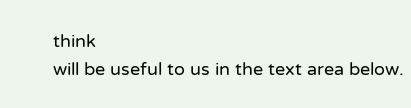think
will be useful to us in the text area below.